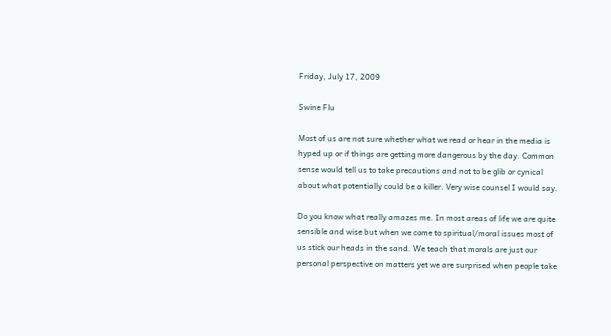Friday, July 17, 2009

Swine Flu

Most of us are not sure whether what we read or hear in the media is hyped up or if things are getting more dangerous by the day. Common sense would tell us to take precautions and not to be glib or cynical about what potentially could be a killer. Very wise counsel I would say.

Do you know what really amazes me. In most areas of life we are quite sensible and wise but when we come to spiritual/moral issues most of us stick our heads in the sand. We teach that morals are just our personal perspective on matters yet we are surprised when people take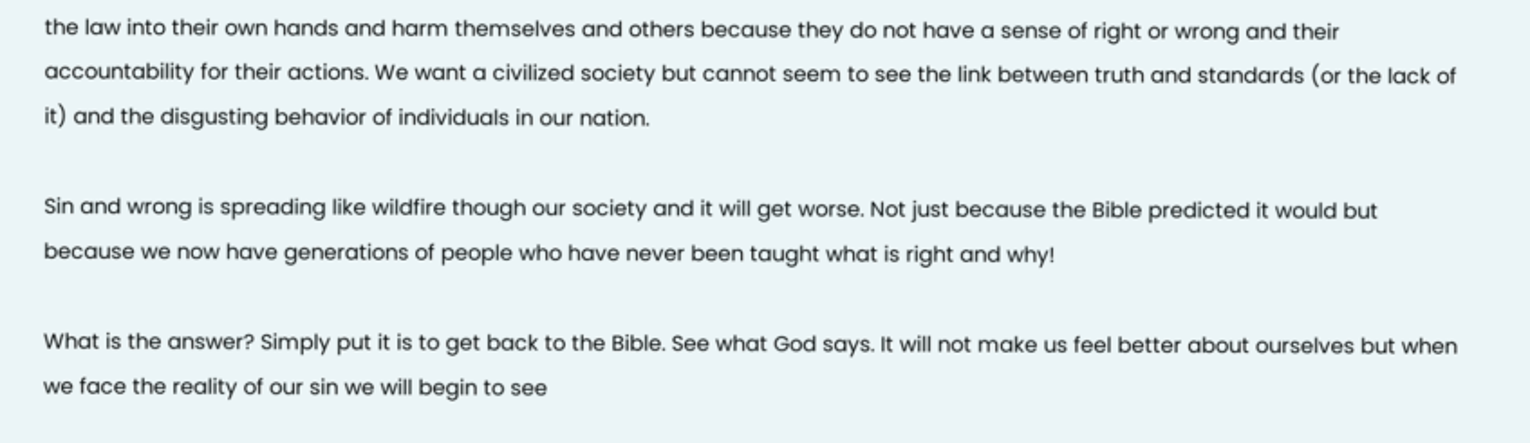the law into their own hands and harm themselves and others because they do not have a sense of right or wrong and their accountability for their actions. We want a civilized society but cannot seem to see the link between truth and standards (or the lack of it) and the disgusting behavior of individuals in our nation.

Sin and wrong is spreading like wildfire though our society and it will get worse. Not just because the Bible predicted it would but because we now have generations of people who have never been taught what is right and why!

What is the answer? Simply put it is to get back to the Bible. See what God says. It will not make us feel better about ourselves but when we face the reality of our sin we will begin to see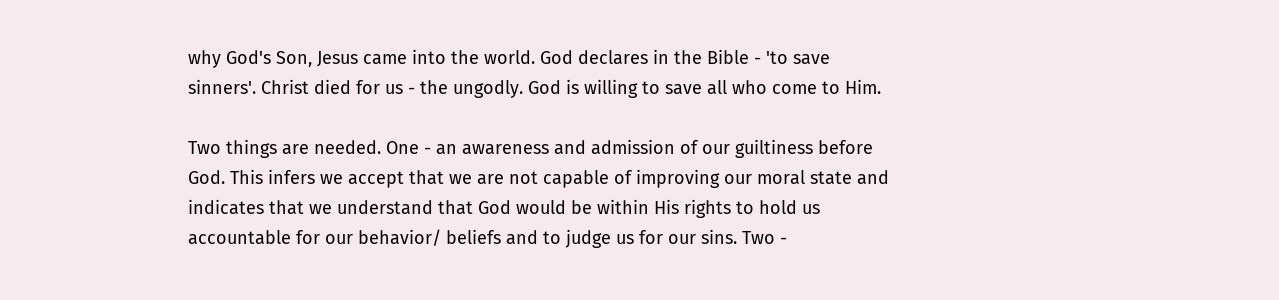why God's Son, Jesus came into the world. God declares in the Bible - 'to save sinners'. Christ died for us - the ungodly. God is willing to save all who come to Him.

Two things are needed. One - an awareness and admission of our guiltiness before God. This infers we accept that we are not capable of improving our moral state and indicates that we understand that God would be within His rights to hold us accountable for our behavior/ beliefs and to judge us for our sins. Two -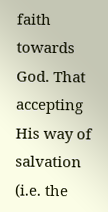faith towards God. That accepting His way of salvation (i.e. the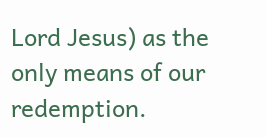Lord Jesus) as the only means of our redemption.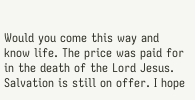Would you come this way and know life. The price was paid for in the death of the Lord Jesus. Salvation is still on offer. I hope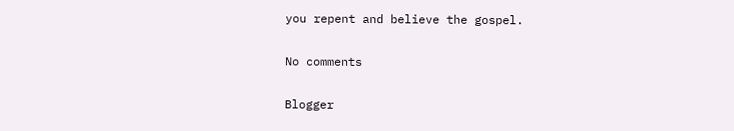you repent and believe the gospel.

No comments

Blogger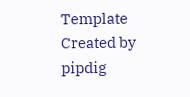Template Created by pipdig